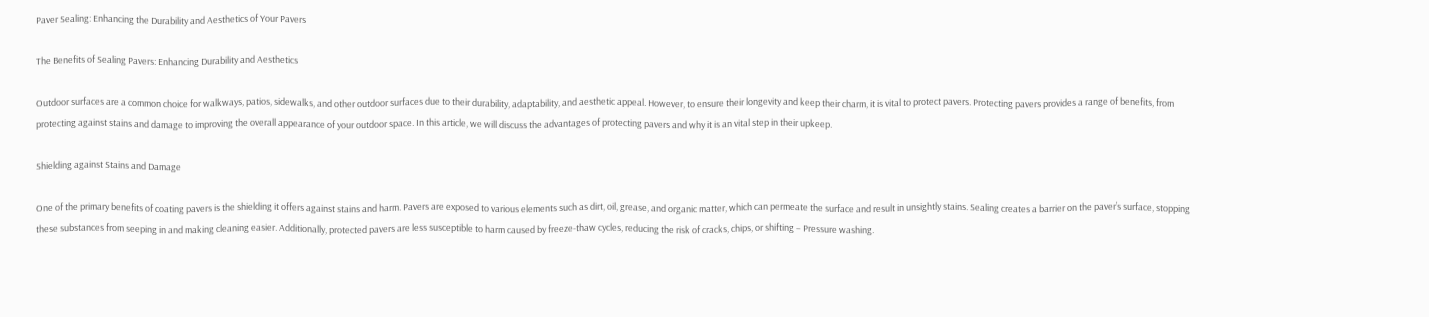Paver Sealing: Enhancing the Durability and Aesthetics of Your Pavers

The Benefits of Sealing Pavers: Enhancing Durability and Aesthetics

Outdoor surfaces are a common choice for walkways, patios, sidewalks, and other outdoor surfaces due to their durability, adaptability, and aesthetic appeal. However, to ensure their longevity and keep their charm, it is vital to protect pavers. Protecting pavers provides a range of benefits, from protecting against stains and damage to improving the overall appearance of your outdoor space. In this article, we will discuss the advantages of protecting pavers and why it is an vital step in their upkeep.

Shielding against Stains and Damage

One of the primary benefits of coating pavers is the shielding it offers against stains and harm. Pavers are exposed to various elements such as dirt, oil, grease, and organic matter, which can permeate the surface and result in unsightly stains. Sealing creates a barrier on the paver’s surface, stopping these substances from seeping in and making cleaning easier. Additionally, protected pavers are less susceptible to harm caused by freeze-thaw cycles, reducing the risk of cracks, chips, or shifting – Pressure washing.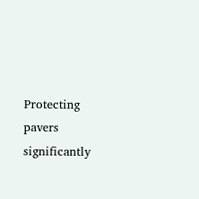Protecting pavers significantly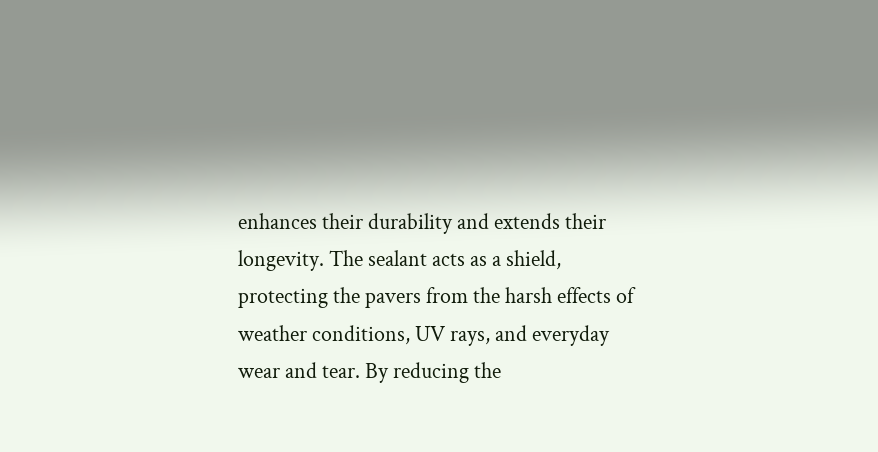enhances their durability and extends their longevity. The sealant acts as a shield, protecting the pavers from the harsh effects of weather conditions, UV rays, and everyday wear and tear. By reducing the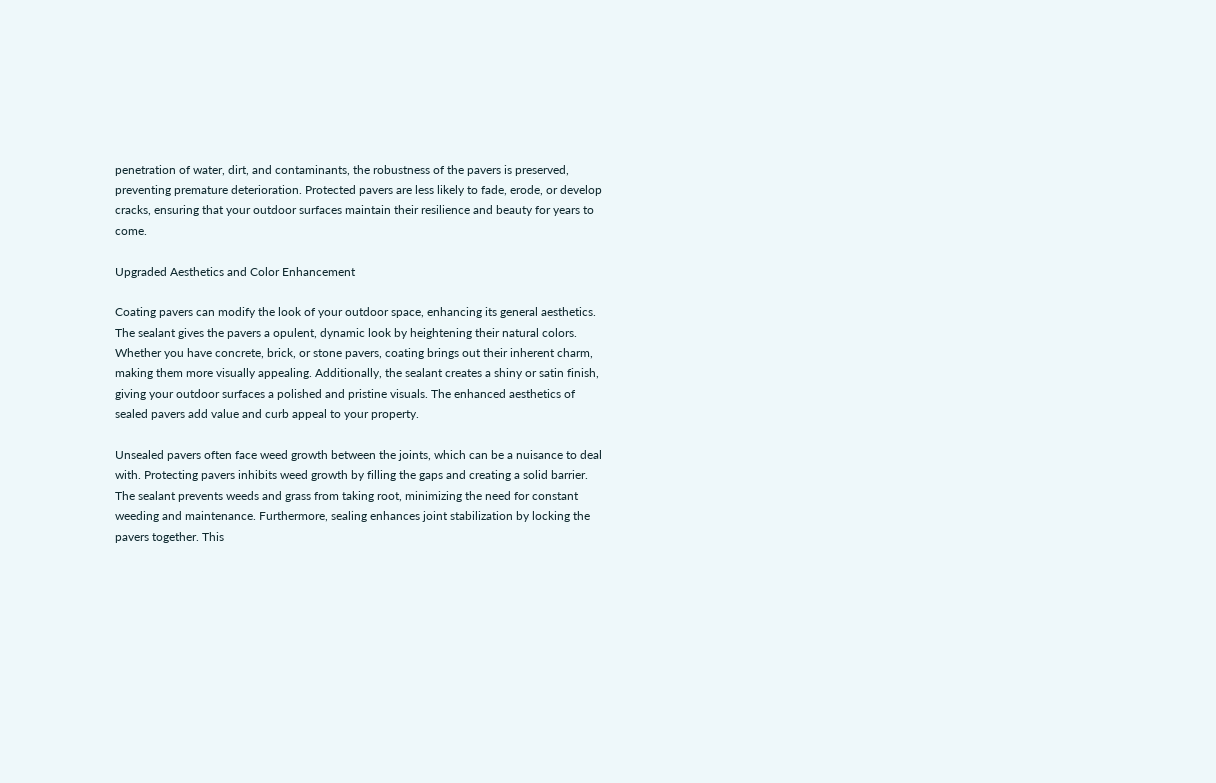penetration of water, dirt, and contaminants, the robustness of the pavers is preserved, preventing premature deterioration. Protected pavers are less likely to fade, erode, or develop cracks, ensuring that your outdoor surfaces maintain their resilience and beauty for years to come.

Upgraded Aesthetics and Color Enhancement

Coating pavers can modify the look of your outdoor space, enhancing its general aesthetics. The sealant gives the pavers a opulent, dynamic look by heightening their natural colors. Whether you have concrete, brick, or stone pavers, coating brings out their inherent charm, making them more visually appealing. Additionally, the sealant creates a shiny or satin finish, giving your outdoor surfaces a polished and pristine visuals. The enhanced aesthetics of sealed pavers add value and curb appeal to your property.

Unsealed pavers often face weed growth between the joints, which can be a nuisance to deal with. Protecting pavers inhibits weed growth by filling the gaps and creating a solid barrier. The sealant prevents weeds and grass from taking root, minimizing the need for constant weeding and maintenance. Furthermore, sealing enhances joint stabilization by locking the pavers together. This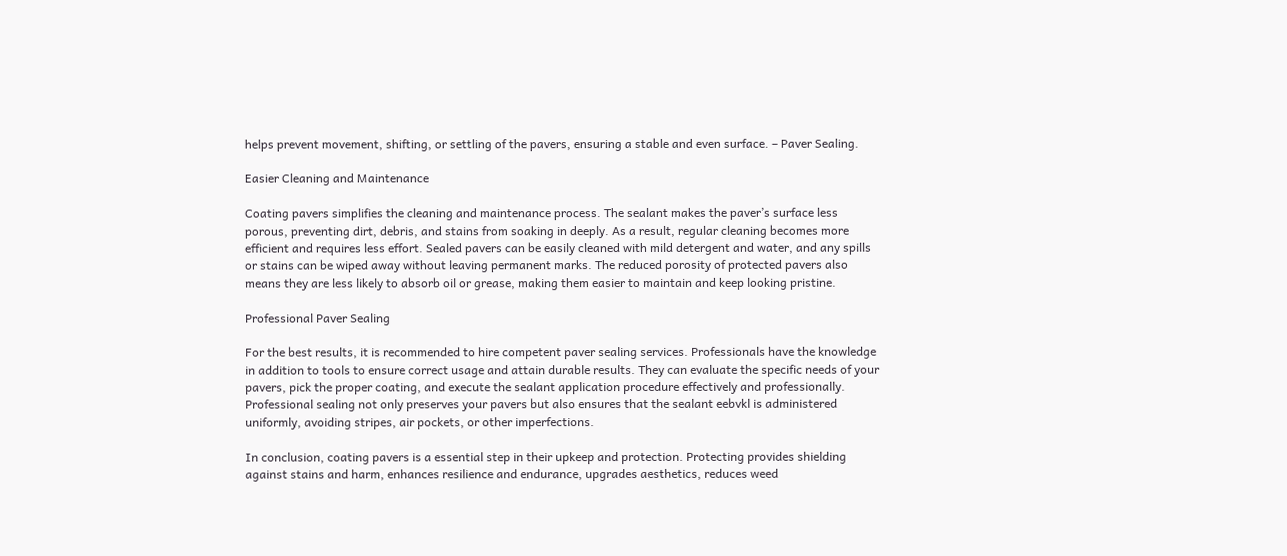helps prevent movement, shifting, or settling of the pavers, ensuring a stable and even surface. – Paver Sealing.

Easier Cleaning and Maintenance

Coating pavers simplifies the cleaning and maintenance process. The sealant makes the paver’s surface less porous, preventing dirt, debris, and stains from soaking in deeply. As a result, regular cleaning becomes more efficient and requires less effort. Sealed pavers can be easily cleaned with mild detergent and water, and any spills or stains can be wiped away without leaving permanent marks. The reduced porosity of protected pavers also means they are less likely to absorb oil or grease, making them easier to maintain and keep looking pristine.

Professional Paver Sealing

For the best results, it is recommended to hire competent paver sealing services. Professionals have the knowledge in addition to tools to ensure correct usage and attain durable results. They can evaluate the specific needs of your pavers, pick the proper coating, and execute the sealant application procedure effectively and professionally. Professional sealing not only preserves your pavers but also ensures that the sealant eebvkl is administered uniformly, avoiding stripes, air pockets, or other imperfections.

In conclusion, coating pavers is a essential step in their upkeep and protection. Protecting provides shielding against stains and harm, enhances resilience and endurance, upgrades aesthetics, reduces weed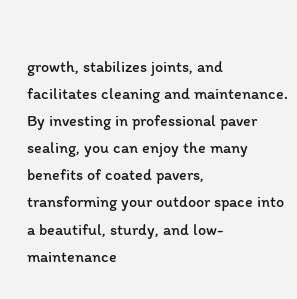growth, stabilizes joints, and facilitates cleaning and maintenance. By investing in professional paver sealing, you can enjoy the many benefits of coated pavers, transforming your outdoor space into a beautiful, sturdy, and low-maintenance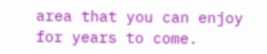area that you can enjoy for years to come.